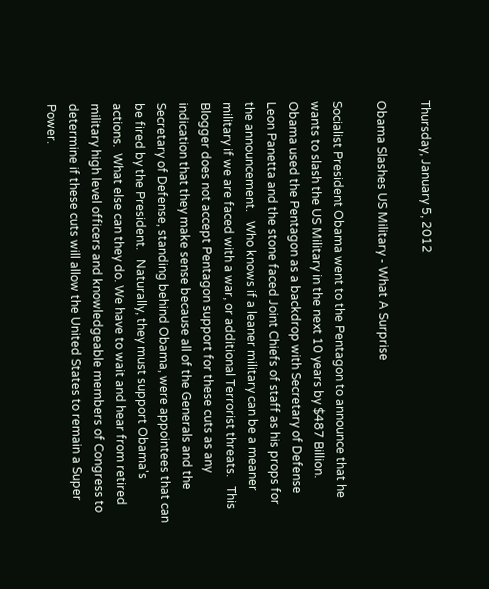Thursday, January 5, 2012

Obama Slashes US Military - What A Surprise

Socialist President Obama went to the Pentagon to announce that he wants to slash the US Military in the next 10 years by $487 Billion.   Obama used the Pentagon as a backdrop with Secretary of Defense Leon Panetta and the stone faced Joint Chiefs of staff as his props for the announcement.   Who knows if a leaner military can be a meaner military if we are faced with a war, or additional Terrorist threats.   This Blogger does not accept Pentagon support for these cuts as any indication that they make sense because all of the Generals and the Secretary of Defense, standing behind Obama, were appointees that can be fired by the President.   Naturally, they must support Obama's actions.  What else can they do. We have to wait and hear from retired military high level officers and knowledgeable members of Congress to determine if these cuts will allow the United States to remain a Super Power.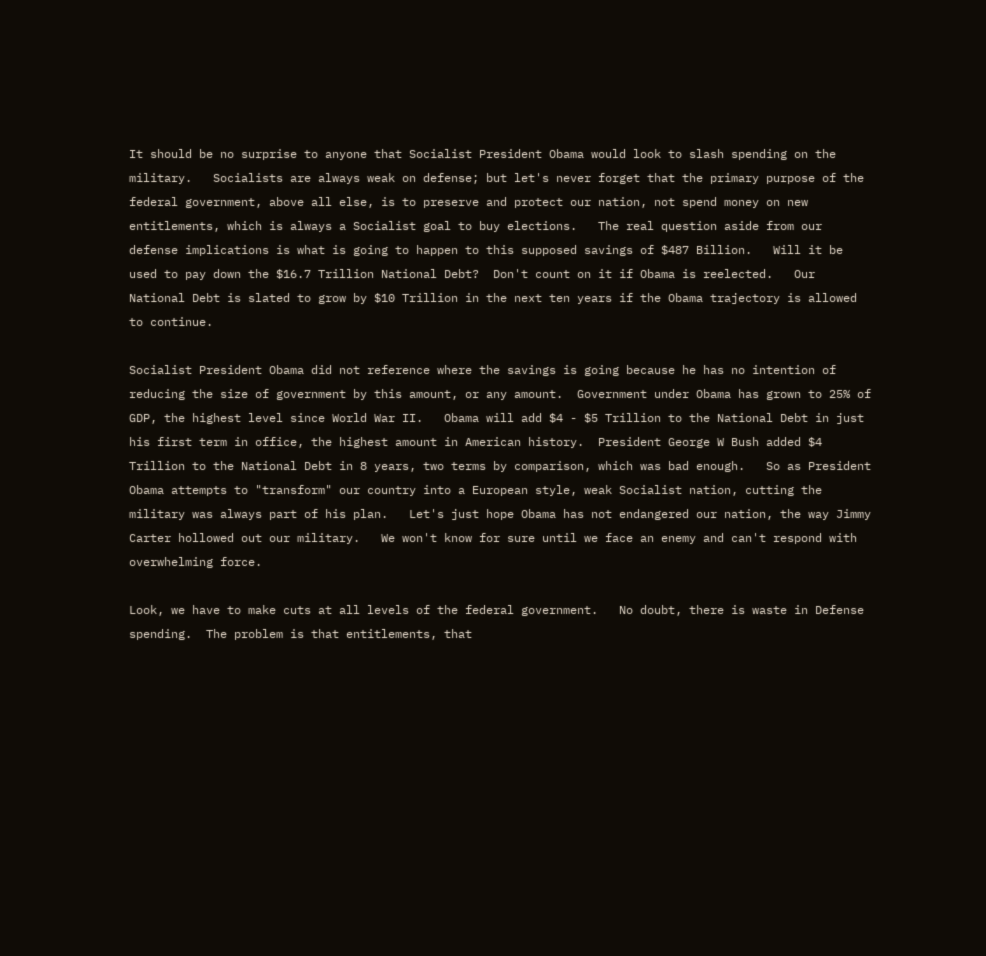It should be no surprise to anyone that Socialist President Obama would look to slash spending on the military.   Socialists are always weak on defense; but let's never forget that the primary purpose of the federal government, above all else, is to preserve and protect our nation, not spend money on new entitlements, which is always a Socialist goal to buy elections.   The real question aside from our defense implications is what is going to happen to this supposed savings of $487 Billion.   Will it be used to pay down the $16.7 Trillion National Debt?  Don't count on it if Obama is reelected.   Our National Debt is slated to grow by $10 Trillion in the next ten years if the Obama trajectory is allowed to continue.

Socialist President Obama did not reference where the savings is going because he has no intention of reducing the size of government by this amount, or any amount.  Government under Obama has grown to 25% of GDP, the highest level since World War II.   Obama will add $4 - $5 Trillion to the National Debt in just his first term in office, the highest amount in American history.  President George W Bush added $4 Trillion to the National Debt in 8 years, two terms by comparison, which was bad enough.   So as President Obama attempts to "transform" our country into a European style, weak Socialist nation, cutting the military was always part of his plan.   Let's just hope Obama has not endangered our nation, the way Jimmy Carter hollowed out our military.   We won't know for sure until we face an enemy and can't respond with overwhelming force.

Look, we have to make cuts at all levels of the federal government.   No doubt, there is waste in Defense spending.  The problem is that entitlements, that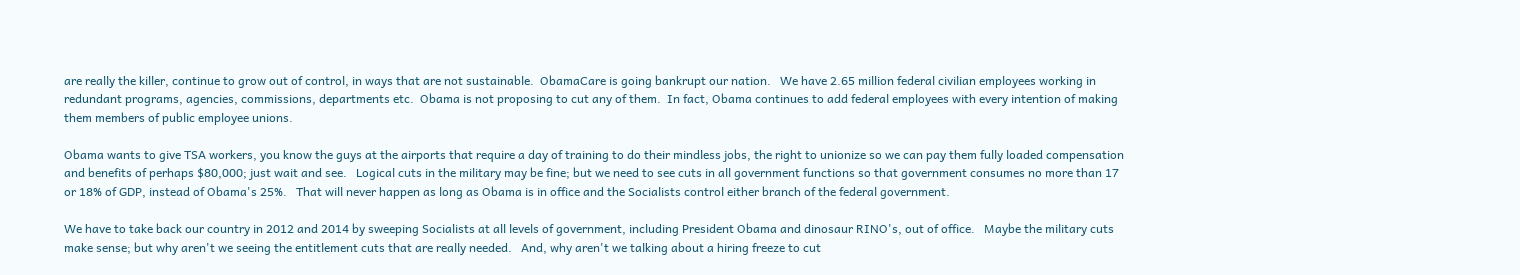are really the killer, continue to grow out of control, in ways that are not sustainable.  ObamaCare is going bankrupt our nation.   We have 2.65 million federal civilian employees working in redundant programs, agencies, commissions, departments etc.  Obama is not proposing to cut any of them.  In fact, Obama continues to add federal employees with every intention of making them members of public employee unions.

Obama wants to give TSA workers, you know the guys at the airports that require a day of training to do their mindless jobs, the right to unionize so we can pay them fully loaded compensation and benefits of perhaps $80,000; just wait and see.   Logical cuts in the military may be fine; but we need to see cuts in all government functions so that government consumes no more than 17 or 18% of GDP, instead of Obama's 25%.   That will never happen as long as Obama is in office and the Socialists control either branch of the federal government.

We have to take back our country in 2012 and 2014 by sweeping Socialists at all levels of government, including President Obama and dinosaur RINO's, out of office.   Maybe the military cuts make sense; but why aren't we seeing the entitlement cuts that are really needed.   And, why aren't we talking about a hiring freeze to cut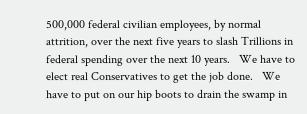500,000 federal civilian employees, by normal attrition, over the next five years to slash Trillions in federal spending over the next 10 years.   We have to elect real Conservatives to get the job done.   We have to put on our hip boots to drain the swamp in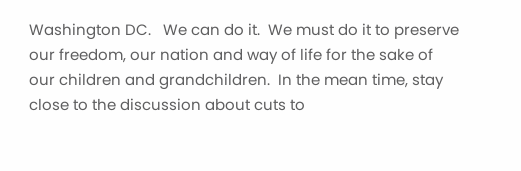Washington DC.   We can do it.  We must do it to preserve our freedom, our nation and way of life for the sake of our children and grandchildren.  In the mean time, stay close to the discussion about cuts to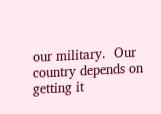our military.  Our country depends on getting it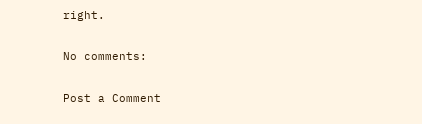right.

No comments:

Post a Comment